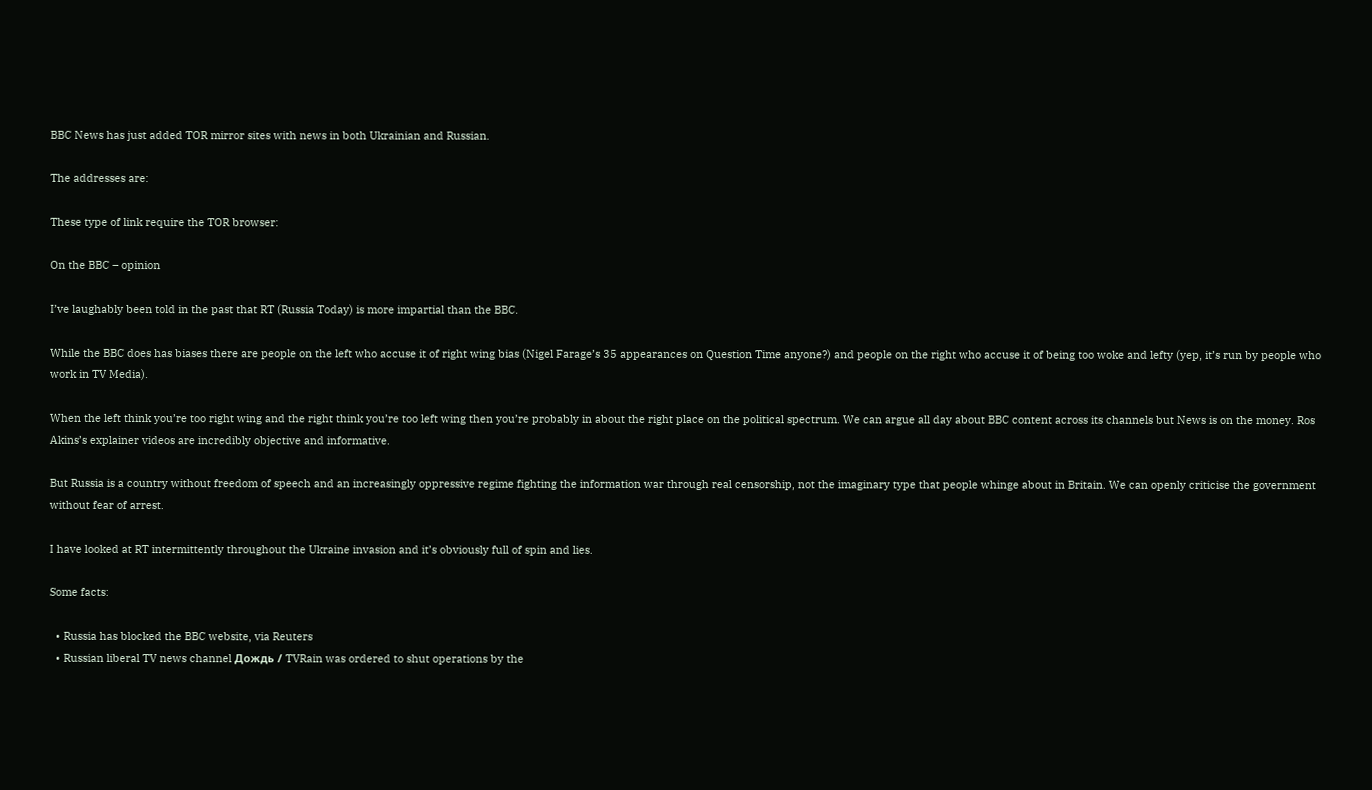BBC News has just added TOR mirror sites with news in both Ukrainian and Russian.

The addresses are:

These type of link require the TOR browser:

On the BBC – opinion

I’ve laughably been told in the past that RT (Russia Today) is more impartial than the BBC.

While the BBC does has biases there are people on the left who accuse it of right wing bias (Nigel Farage’s 35 appearances on Question Time anyone?) and people on the right who accuse it of being too woke and lefty (yep, it’s run by people who work in TV Media).

When the left think you’re too right wing and the right think you’re too left wing then you’re probably in about the right place on the political spectrum. We can argue all day about BBC content across its channels but News is on the money. Ros Akins’s explainer videos are incredibly objective and informative.

But Russia is a country without freedom of speech and an increasingly oppressive regime fighting the information war through real censorship, not the imaginary type that people whinge about in Britain. We can openly criticise the government without fear of arrest.

I have looked at RT intermittently throughout the Ukraine invasion and it’s obviously full of spin and lies.

Some facts:

  • Russia has blocked the BBC website, via Reuters
  • Russian liberal TV news channel Дождь / TVRain was ordered to shut operations by the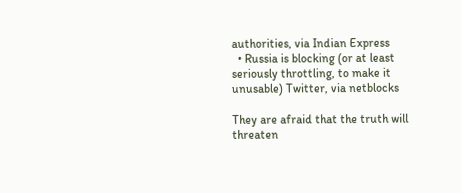authorities, via Indian Express
  • Russia is blocking (or at least seriously throttling, to make it unusable) Twitter, via netblocks

They are afraid that the truth will threaten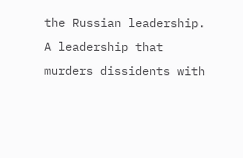the Russian leadership. A leadership that murders dissidents with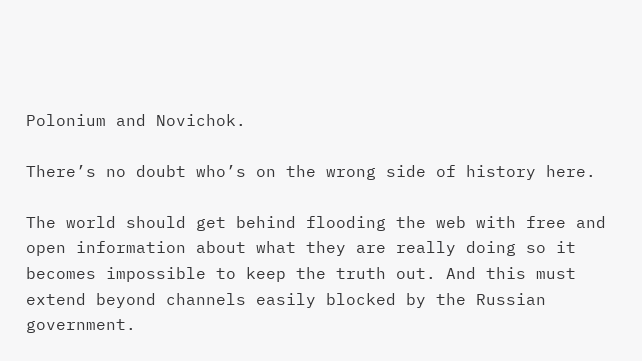Polonium and Novichok.

There’s no doubt who’s on the wrong side of history here.

The world should get behind flooding the web with free and open information about what they are really doing so it becomes impossible to keep the truth out. And this must extend beyond channels easily blocked by the Russian government.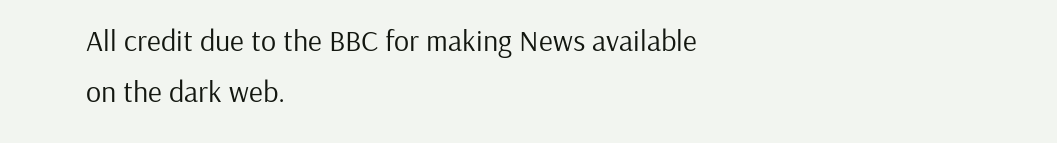All credit due to the BBC for making News available on the dark web.